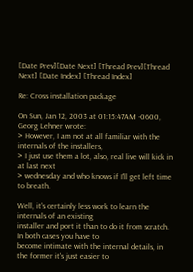[Date Prev][Date Next] [Thread Prev][Thread Next] [Date Index] [Thread Index]

Re: Cross installation package

On Sun, Jan 12, 2003 at 01:15:47AM -0600, Georg Lehner wrote:
> However, I am not at all familiar with the internals of the installers,
> I just use them a lot, also, real live will kick in at last next
> wednesday and who knows if I'll get left time to breath.

Well, it's certainly less work to learn the internals of an existing
installer and port it than to do it from scratch.  In both cases you have to
become intimate with the internal details, in the former it's just easier to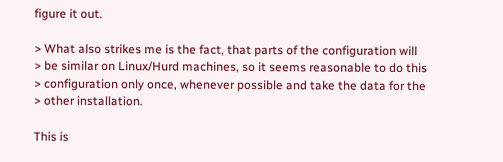figure it out.

> What also strikes me is the fact, that parts of the configuration will
> be similar on Linux/Hurd machines, so it seems reasonable to do this
> configuration only once, whenever possible and take the data for the
> other installation.

This is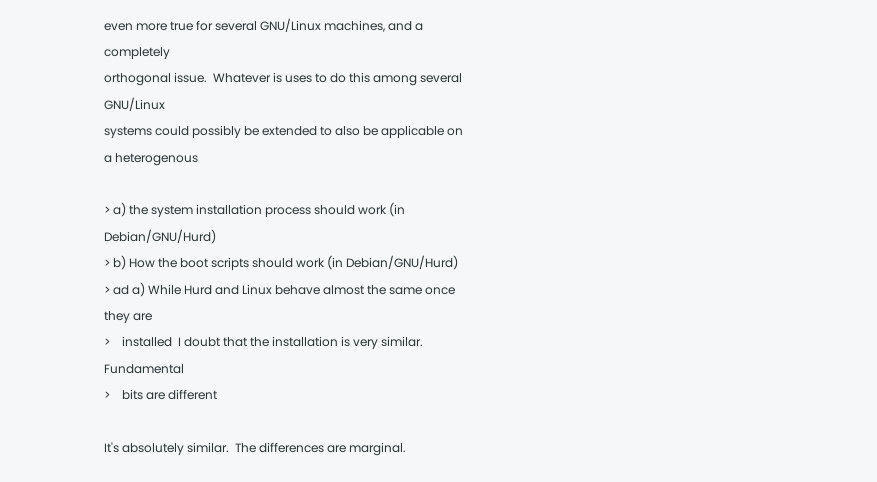even more true for several GNU/Linux machines, and a completely
orthogonal issue.  Whatever is uses to do this among several GNU/Linux
systems could possibly be extended to also be applicable on a heterogenous

> a) the system installation process should work (in Debian/GNU/Hurd)
> b) How the boot scripts should work (in Debian/GNU/Hurd)
> ad a) While Hurd and Linux behave almost the same once they are
>    installed  I doubt that the installation is very similar. Fundamental
>    bits are different

It's absolutely similar.  The differences are marginal.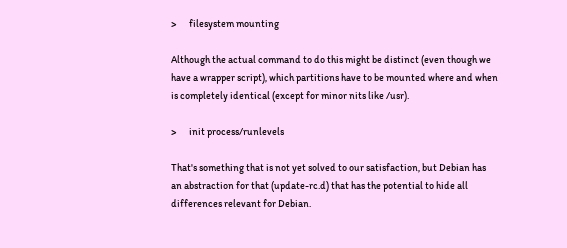>      filesystem mounting

Although the actual command to do this might be distinct (even though we
have a wrapper script), which partitions have to be mounted where and when
is completely identical (except for minor nits like /usr).

>      init process/runlevels

That's something that is not yet solved to our satisfaction, but Debian has
an abstraction for that (update-rc.d) that has the potential to hide all
differences relevant for Debian.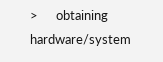>      obtaining hardware/system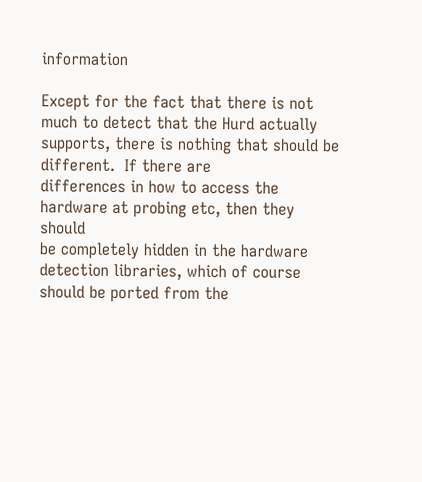information

Except for the fact that there is not much to detect that the Hurd actually
supports, there is nothing that should be different.  If there are
differences in how to access the hardware at probing etc, then they should
be completely hidden in the hardware detection libraries, which of course
should be ported from the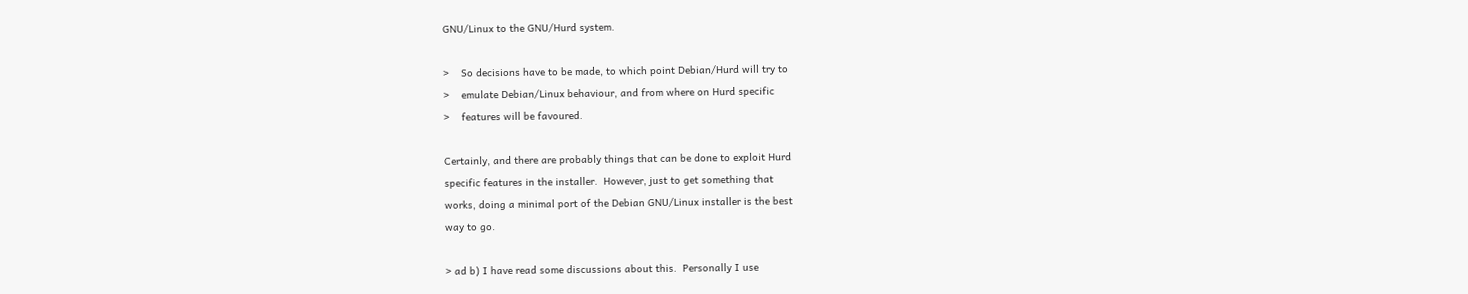GNU/Linux to the GNU/Hurd system.

>    So decisions have to be made, to which point Debian/Hurd will try to
>    emulate Debian/Linux behaviour, and from where on Hurd specific
>    features will be favoured.

Certainly, and there are probably things that can be done to exploit Hurd
specific features in the installer.  However, just to get something that
works, doing a minimal port of the Debian GNU/Linux installer is the best
way to go.

> ad b) I have read some discussions about this.  Personally I use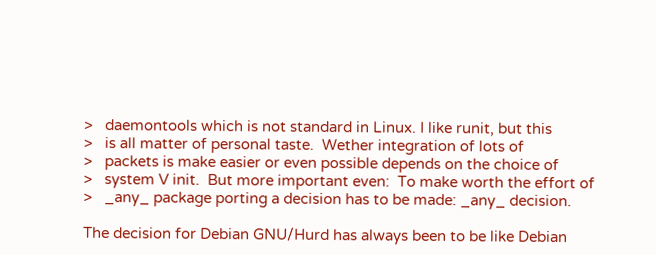>   daemontools which is not standard in Linux. I like runit, but this
>   is all matter of personal taste.  Wether integration of lots of
>   packets is make easier or even possible depends on the choice of
>   system V init.  But more important even:  To make worth the effort of
>   _any_ package porting a decision has to be made: _any_ decision.

The decision for Debian GNU/Hurd has always been to be like Debian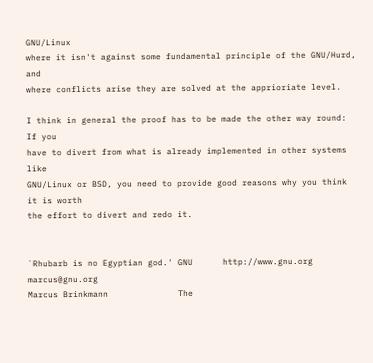GNU/Linux
where it isn't against some fundamental principle of the GNU/Hurd, and
where conflicts arise they are solved at the apprioriate level.

I think in general the proof has to be made the other way round:  If you
have to divert from what is already implemented in other systems like
GNU/Linux or BSD, you need to provide good reasons why you think it is worth
the effort to divert and redo it.


`Rhubarb is no Egyptian god.' GNU      http://www.gnu.org    marcus@gnu.org
Marcus Brinkmann              The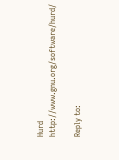Hurd http://www.gnu.org/software/hurd/

Reply to: